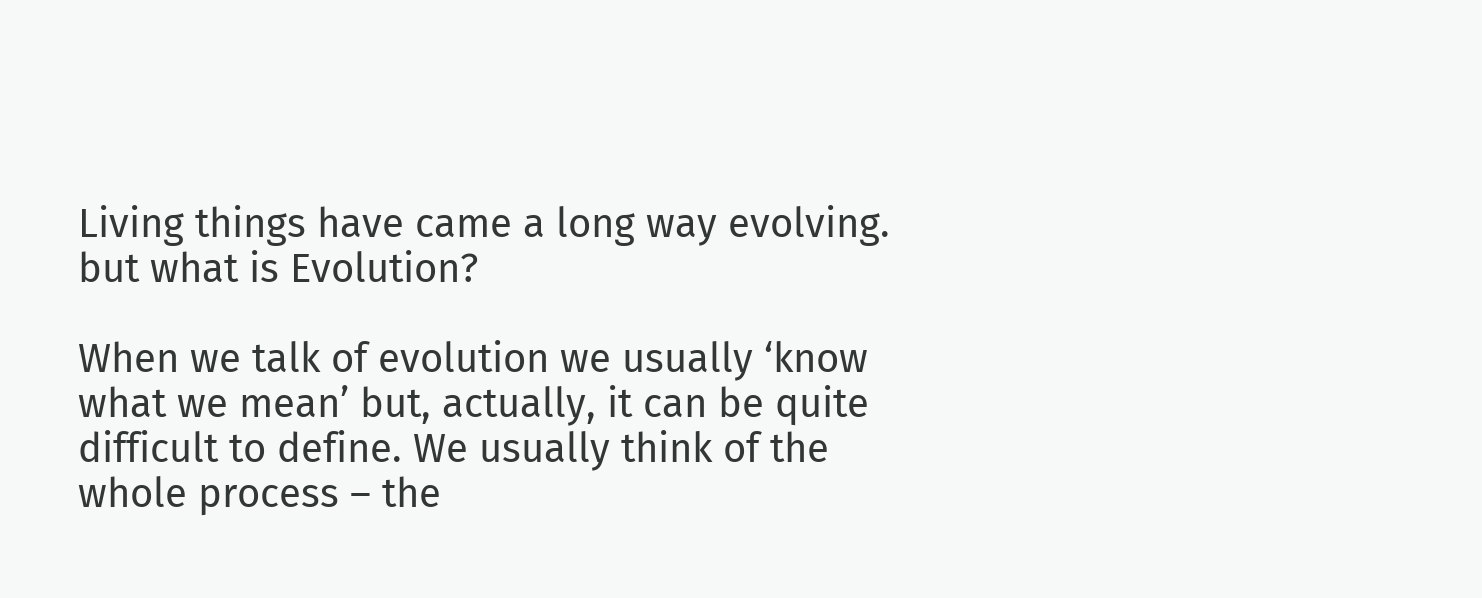Living things have came a long way evolving. but what is Evolution?

When we talk of evolution we usually ‘know what we mean’ but, actually, it can be quite difficult to define. We usually think of the whole process – the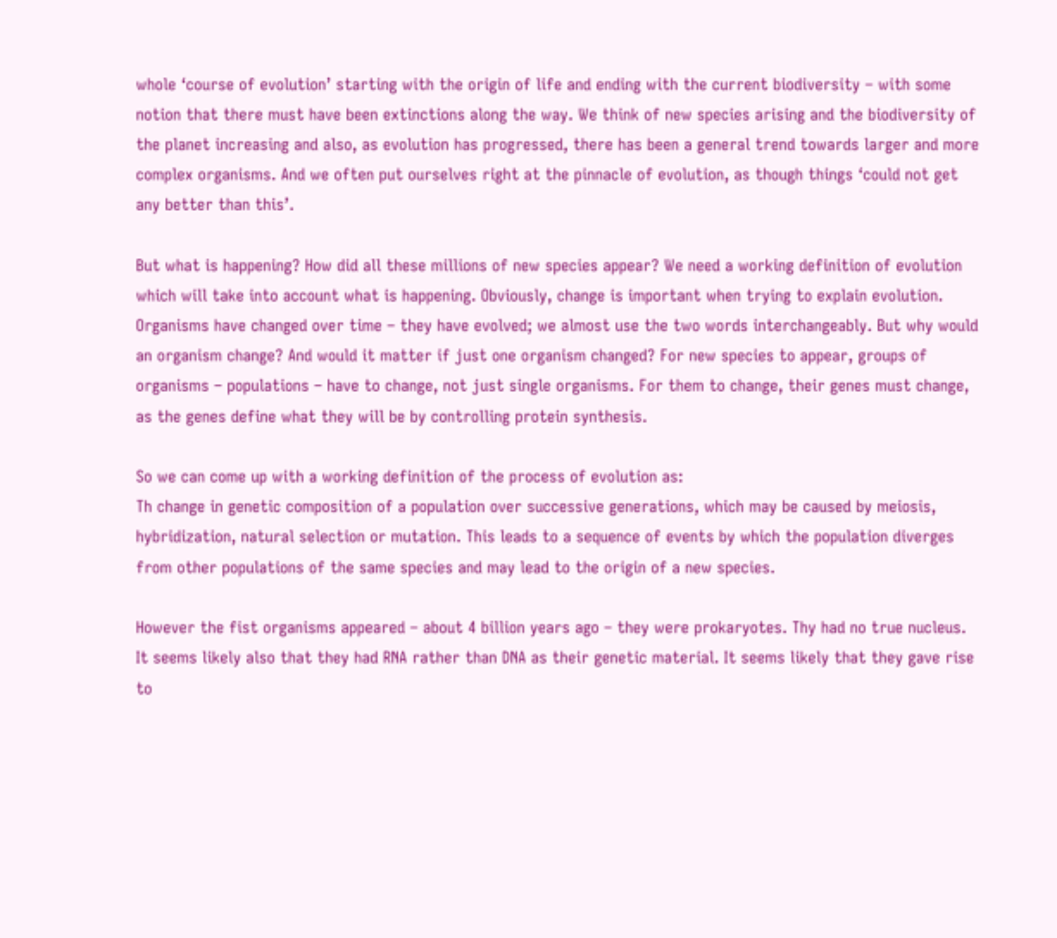whole ‘course of evolution’ starting with the origin of life and ending with the current biodiversity – with some notion that there must have been extinctions along the way. We think of new species arising and the biodiversity of the planet increasing and also, as evolution has progressed, there has been a general trend towards larger and more complex organisms. And we often put ourselves right at the pinnacle of evolution, as though things ‘could not get any better than this’.

But what is happening? How did all these millions of new species appear? We need a working definition of evolution which will take into account what is happening. Obviously, change is important when trying to explain evolution. Organisms have changed over time – they have evolved; we almost use the two words interchangeably. But why would an organism change? And would it matter if just one organism changed? For new species to appear, groups of organisms – populations – have to change, not just single organisms. For them to change, their genes must change, as the genes define what they will be by controlling protein synthesis.

So we can come up with a working definition of the process of evolution as:
Th change in genetic composition of a population over successive generations, which may be caused by meiosis, hybridization, natural selection or mutation. This leads to a sequence of events by which the population diverges from other populations of the same species and may lead to the origin of a new species.

However the fist organisms appeared – about 4 billion years ago – they were prokaryotes. Thy had no true nucleus. It seems likely also that they had RNA rather than DNA as their genetic material. It seems likely that they gave rise to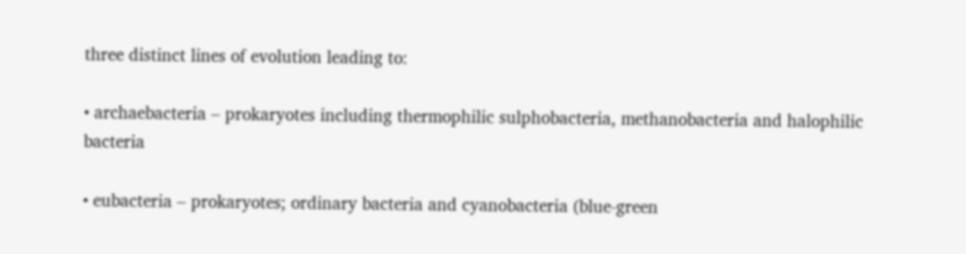three distinct lines of evolution leading to:

• archaebacteria – prokaryotes including thermophilic sulphobacteria, methanobacteria and halophilic bacteria

• eubacteria – prokaryotes; ordinary bacteria and cyanobacteria (blue-green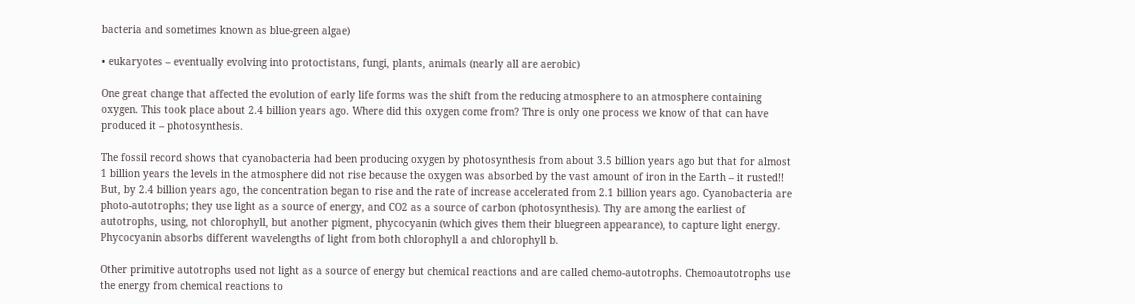bacteria and sometimes known as blue-green algae)

• eukaryotes – eventually evolving into protoctistans, fungi, plants, animals (nearly all are aerobic)

One great change that affected the evolution of early life forms was the shift from the reducing atmosphere to an atmosphere containing oxygen. This took place about 2.4 billion years ago. Where did this oxygen come from? Thre is only one process we know of that can have produced it – photosynthesis.

The fossil record shows that cyanobacteria had been producing oxygen by photosynthesis from about 3.5 billion years ago but that for almost 1 billion years the levels in the atmosphere did not rise because the oxygen was absorbed by the vast amount of iron in the Earth – it rusted!! But, by 2.4 billion years ago, the concentration began to rise and the rate of increase accelerated from 2.1 billion years ago. Cyanobacteria are photo-autotrophs; they use light as a source of energy, and CO2 as a source of carbon (photosynthesis). Thy are among the earliest of autotrophs, using, not chlorophyll, but another pigment, phycocyanin (which gives them their bluegreen appearance), to capture light energy. Phycocyanin absorbs different wavelengths of light from both chlorophyll a and chlorophyll b.

Other primitive autotrophs used not light as a source of energy but chemical reactions and are called chemo-autotrophs. Chemoautotrophs use the energy from chemical reactions to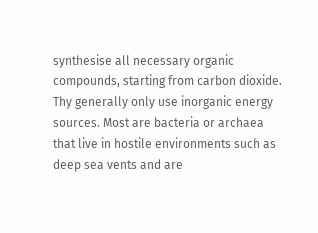synthesise all necessary organic compounds, starting from carbon dioxide. Thy generally only use inorganic energy sources. Most are bacteria or archaea that live in hostile environments such as deep sea vents and are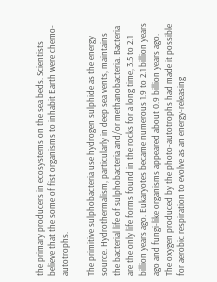the primary producers in ecosystems on the sea beds. Scientists believe that the some of fist organisms to inhabit Earth were chemo-autotrophs.

The primitive sulphobacteria use hydrogen sulphide as the energy source. Hydrothermalism, particularly in deep sea vents, maintains the bacterial life of sulphobacteria and/or methanobacteria. Bacteria are the only life forms found in the rocks for a long time, 3.5 to 2.1 billion years ago. Eukaryotes became numerous 1.9 to 2.1 billion years ago and fungi-like organisms appeared about 0.9 billion years ago. The oxygen produced by the photo-autotrophs had made it possible for aerobic respiration to evolve as an energy-releasing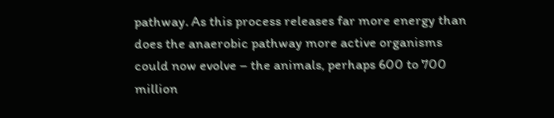pathway. As this process releases far more energy than does the anaerobic pathway more active organisms could now evolve – the animals, perhaps 600 to 700 million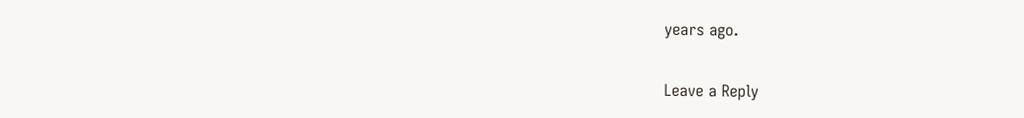years ago.

Leave a Reply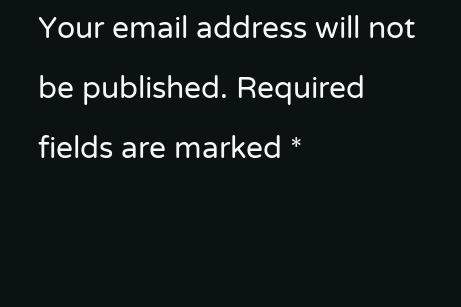Your email address will not be published. Required fields are marked *